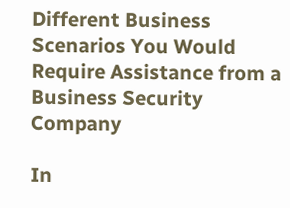Different Business Scenarios You Would Require Assistance from a Business Security Company

In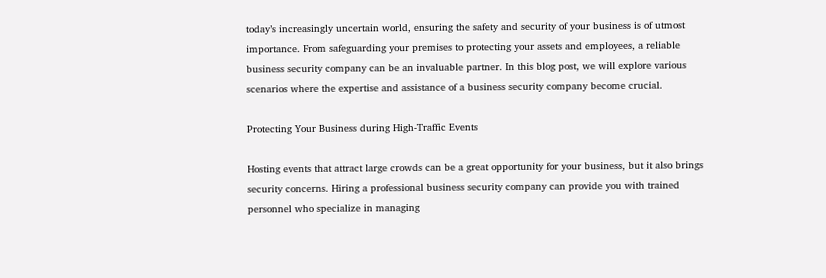today’s increasingly uncertain world, ensuring the safety and security of your business is of utmost importance. From safeguarding your premises to protecting your assets and employees, a reliable business security company can be an invaluable partner. In this blog post, we will explore various scenarios where the expertise and assistance of a business security company become crucial.

Protecting Your Business during High-Traffic Events

Hosting events that attract large crowds can be a great opportunity for your business, but it also brings security concerns. Hiring a professional business security company can provide you with trained personnel who specialize in managing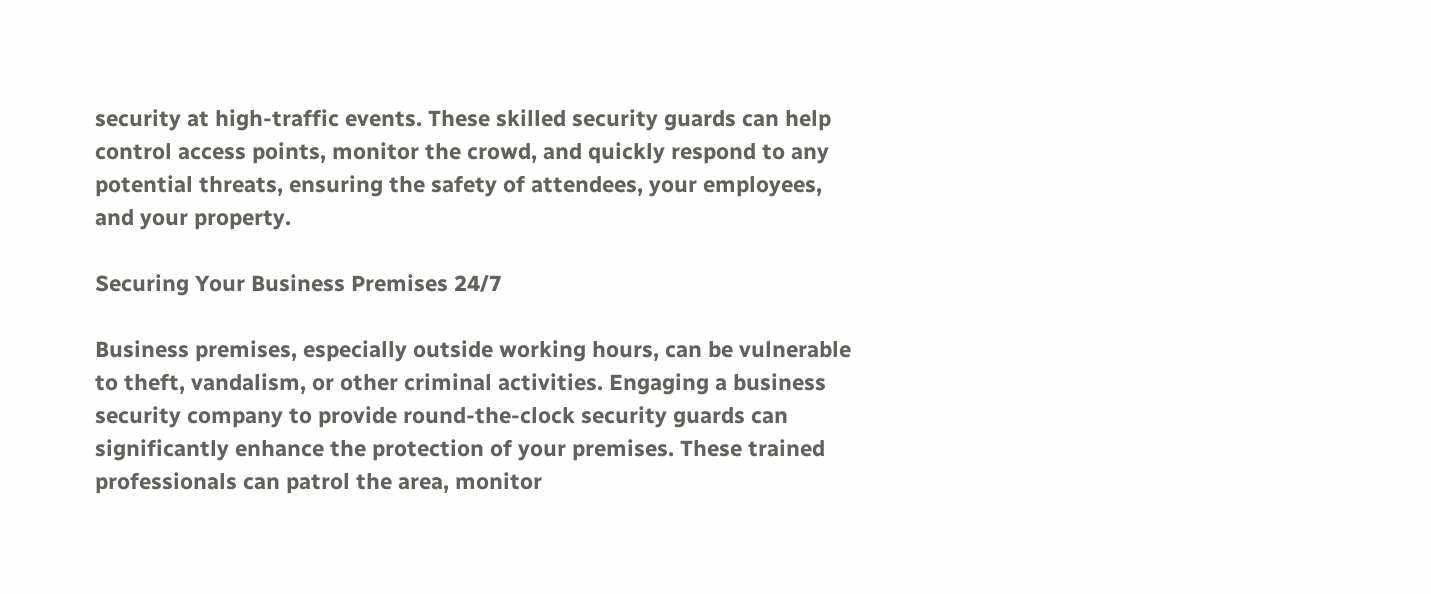security at high-traffic events. These skilled security guards can help control access points, monitor the crowd, and quickly respond to any potential threats, ensuring the safety of attendees, your employees, and your property.

Securing Your Business Premises 24/7

Business premises, especially outside working hours, can be vulnerable to theft, vandalism, or other criminal activities. Engaging a business security company to provide round-the-clock security guards can significantly enhance the protection of your premises. These trained professionals can patrol the area, monitor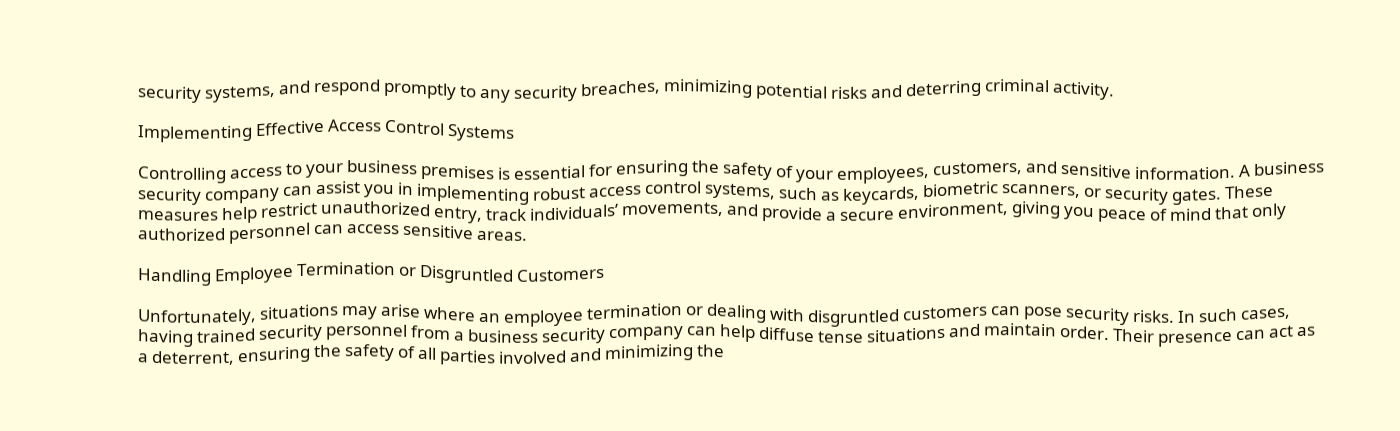security systems, and respond promptly to any security breaches, minimizing potential risks and deterring criminal activity.

Implementing Effective Access Control Systems

Controlling access to your business premises is essential for ensuring the safety of your employees, customers, and sensitive information. A business security company can assist you in implementing robust access control systems, such as keycards, biometric scanners, or security gates. These measures help restrict unauthorized entry, track individuals’ movements, and provide a secure environment, giving you peace of mind that only authorized personnel can access sensitive areas.

Handling Employee Termination or Disgruntled Customers

Unfortunately, situations may arise where an employee termination or dealing with disgruntled customers can pose security risks. In such cases, having trained security personnel from a business security company can help diffuse tense situations and maintain order. Their presence can act as a deterrent, ensuring the safety of all parties involved and minimizing the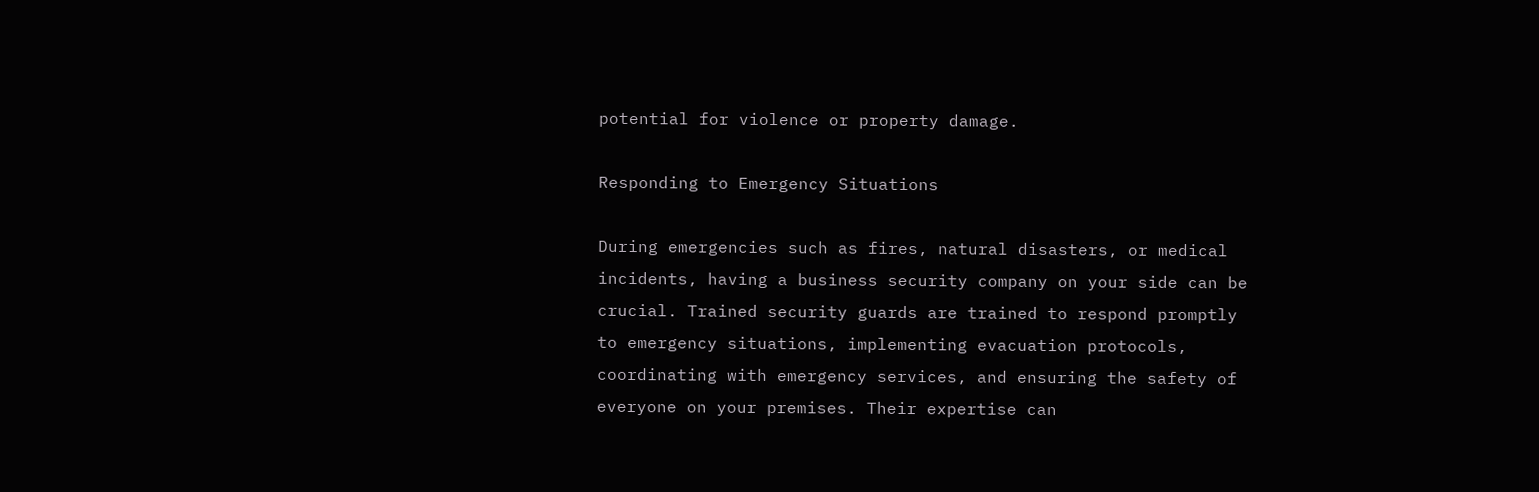potential for violence or property damage.

Responding to Emergency Situations

During emergencies such as fires, natural disasters, or medical incidents, having a business security company on your side can be crucial. Trained security guards are trained to respond promptly to emergency situations, implementing evacuation protocols, coordinating with emergency services, and ensuring the safety of everyone on your premises. Their expertise can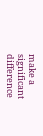make a significant difference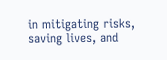in mitigating risks, saving lives, and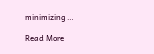minimizing …

Read More